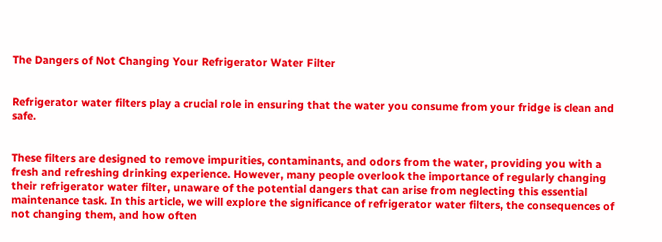The Dangers of Not Changing Your Refrigerator Water Filter


Refrigerator water filters play a crucial role in ensuring that the water you consume from your fridge is clean and safe.


These filters are designed to remove impurities, contaminants, and odors from the water, providing you with a fresh and refreshing drinking experience. However, many people overlook the importance of regularly changing their refrigerator water filter, unaware of the potential dangers that can arise from neglecting this essential maintenance task. In this article, we will explore the significance of refrigerator water filters, the consequences of not changing them, and how often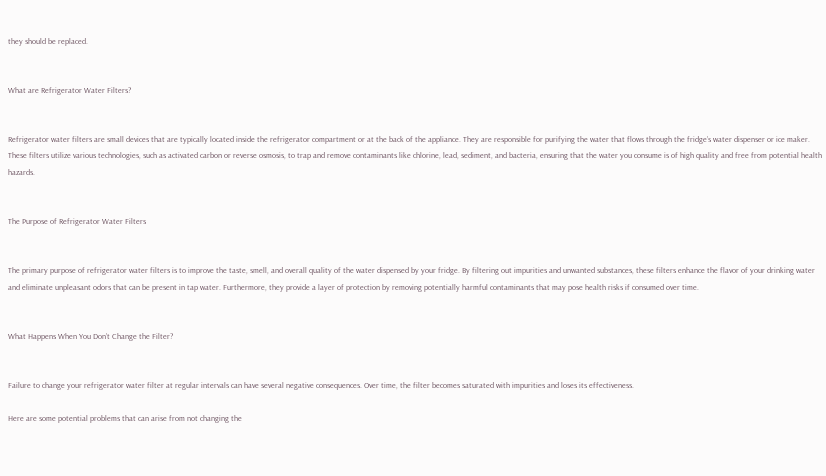they should be replaced.


What are Refrigerator Water Filters?


Refrigerator water filters are small devices that are typically located inside the refrigerator compartment or at the back of the appliance. They are responsible for purifying the water that flows through the fridge’s water dispenser or ice maker. These filters utilize various technologies, such as activated carbon or reverse osmosis, to trap and remove contaminants like chlorine, lead, sediment, and bacteria, ensuring that the water you consume is of high quality and free from potential health hazards.


The Purpose of Refrigerator Water Filters


The primary purpose of refrigerator water filters is to improve the taste, smell, and overall quality of the water dispensed by your fridge. By filtering out impurities and unwanted substances, these filters enhance the flavor of your drinking water and eliminate unpleasant odors that can be present in tap water. Furthermore, they provide a layer of protection by removing potentially harmful contaminants that may pose health risks if consumed over time.


What Happens When You Don’t Change the Filter?


Failure to change your refrigerator water filter at regular intervals can have several negative consequences. Over time, the filter becomes saturated with impurities and loses its effectiveness.

Here are some potential problems that can arise from not changing the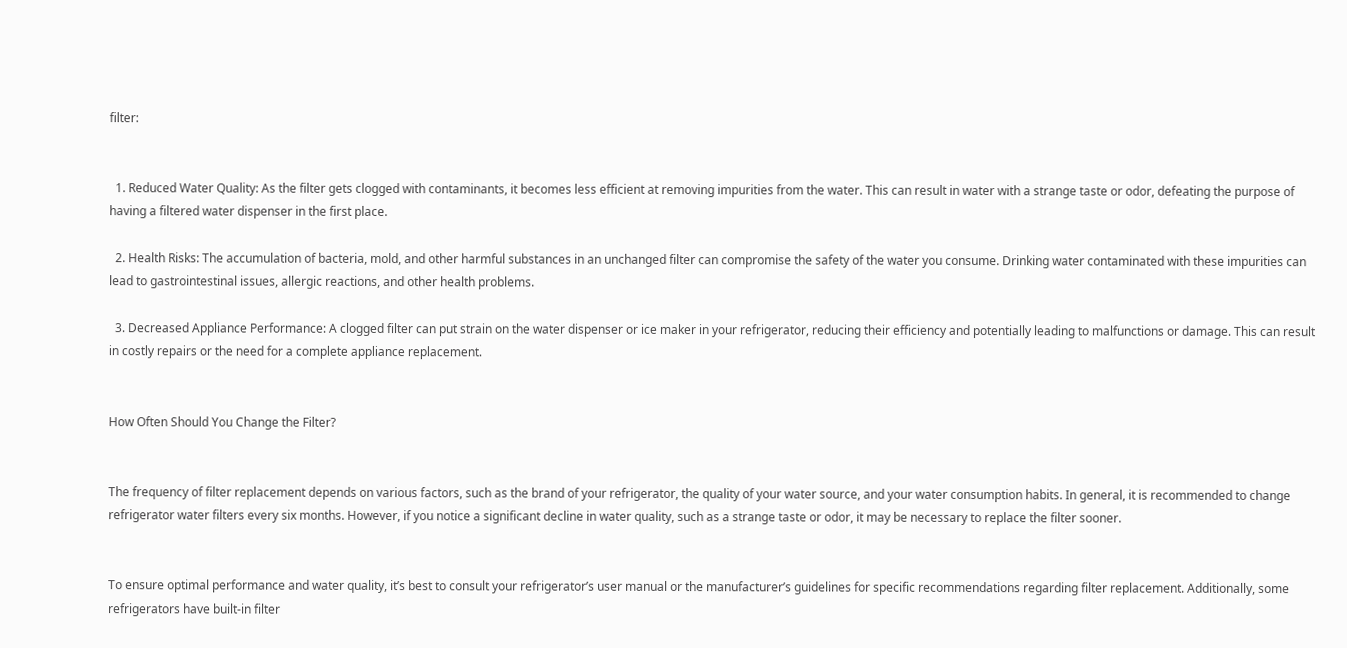filter:


  1. Reduced Water Quality: As the filter gets clogged with contaminants, it becomes less efficient at removing impurities from the water. This can result in water with a strange taste or odor, defeating the purpose of having a filtered water dispenser in the first place.

  2. Health Risks: The accumulation of bacteria, mold, and other harmful substances in an unchanged filter can compromise the safety of the water you consume. Drinking water contaminated with these impurities can lead to gastrointestinal issues, allergic reactions, and other health problems.

  3. Decreased Appliance Performance: A clogged filter can put strain on the water dispenser or ice maker in your refrigerator, reducing their efficiency and potentially leading to malfunctions or damage. This can result in costly repairs or the need for a complete appliance replacement.


How Often Should You Change the Filter?


The frequency of filter replacement depends on various factors, such as the brand of your refrigerator, the quality of your water source, and your water consumption habits. In general, it is recommended to change refrigerator water filters every six months. However, if you notice a significant decline in water quality, such as a strange taste or odor, it may be necessary to replace the filter sooner.


To ensure optimal performance and water quality, it’s best to consult your refrigerator’s user manual or the manufacturer’s guidelines for specific recommendations regarding filter replacement. Additionally, some refrigerators have built-in filter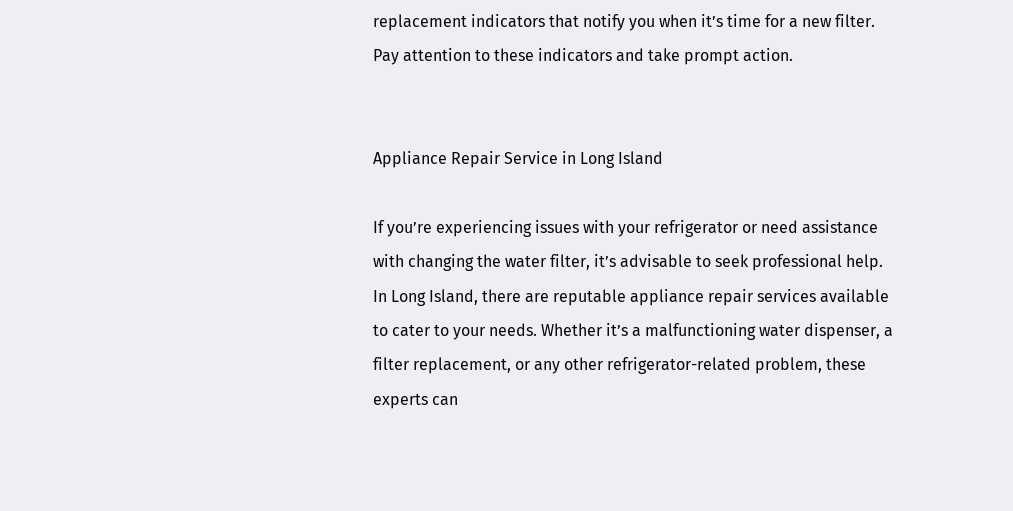replacement indicators that notify you when it’s time for a new filter. Pay attention to these indicators and take prompt action.


Appliance Repair Service in Long Island

If you’re experiencing issues with your refrigerator or need assistance with changing the water filter, it’s advisable to seek professional help. In Long Island, there are reputable appliance repair services available to cater to your needs. Whether it’s a malfunctioning water dispenser, a filter replacement, or any other refrigerator-related problem, these experts can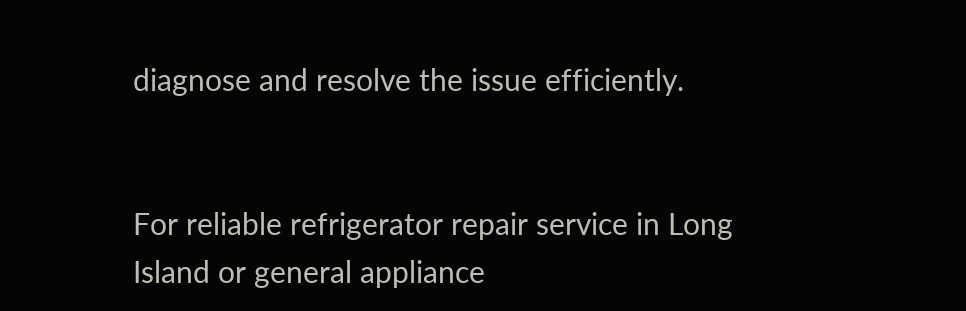diagnose and resolve the issue efficiently.


For reliable refrigerator repair service in Long Island or general appliance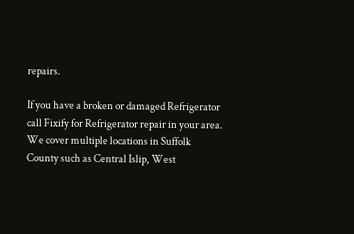repairs.

If you have a broken or damaged Refrigerator call Fixify for Refrigerator repair in your area. We cover multiple locations in Suffolk County such as Central Islip, West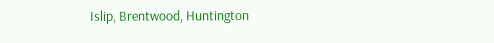Islip, Brentwood, Huntington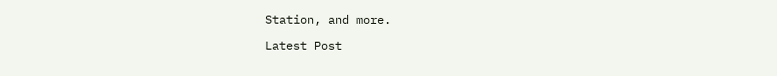Station, and more.

Latest Post